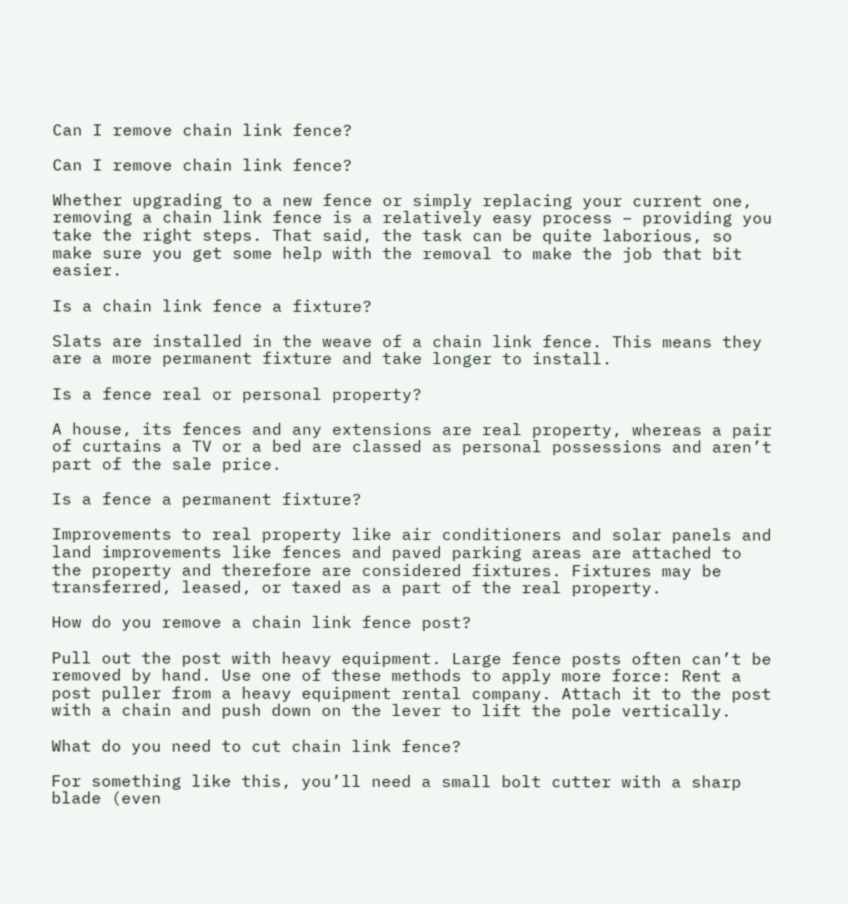Can I remove chain link fence?

Can I remove chain link fence?

Whether upgrading to a new fence or simply replacing your current one, removing a chain link fence is a relatively easy process – providing you take the right steps. That said, the task can be quite laborious, so make sure you get some help with the removal to make the job that bit easier.

Is a chain link fence a fixture?

Slats are installed in the weave of a chain link fence. This means they are a more permanent fixture and take longer to install.

Is a fence real or personal property?

A house, its fences and any extensions are real property, whereas a pair of curtains a TV or a bed are classed as personal possessions and aren’t part of the sale price.

Is a fence a permanent fixture?

Improvements to real property like air conditioners and solar panels and land improvements like fences and paved parking areas are attached to the property and therefore are considered fixtures. Fixtures may be transferred, leased, or taxed as a part of the real property.

How do you remove a chain link fence post?

Pull out the post with heavy equipment. Large fence posts often can’t be removed by hand. Use one of these methods to apply more force: Rent a post puller from a heavy equipment rental company. Attach it to the post with a chain and push down on the lever to lift the pole vertically.

What do you need to cut chain link fence?

For something like this, you’ll need a small bolt cutter with a sharp blade (even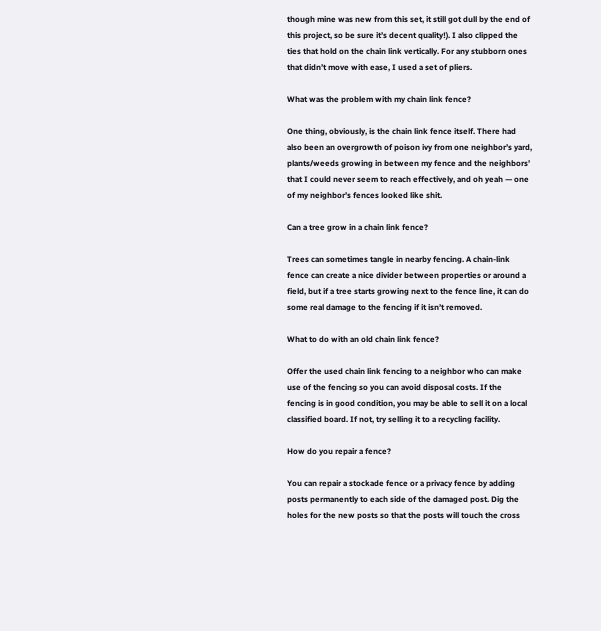though mine was new from this set, it still got dull by the end of this project, so be sure it’s decent quality!). I also clipped the ties that hold on the chain link vertically. For any stubborn ones that didn’t move with ease, I used a set of pliers.

What was the problem with my chain link fence?

One thing, obviously, is the chain link fence itself. There had also been an overgrowth of poison ivy from one neighbor’s yard, plants/weeds growing in between my fence and the neighbors’ that I could never seem to reach effectively, and oh yeah — one of my neighbor’s fences looked like shit.

Can a tree grow in a chain link fence?

Trees can sometimes tangle in nearby fencing. A chain-link fence can create a nice divider between properties or around a field, but if a tree starts growing next to the fence line, it can do some real damage to the fencing if it isn’t removed.

What to do with an old chain link fence?

Offer the used chain link fencing to a neighbor who can make use of the fencing so you can avoid disposal costs. If the fencing is in good condition, you may be able to sell it on a local classified board. If not, try selling it to a recycling facility.

How do you repair a fence?

You can repair a stockade fence or a privacy fence by adding posts permanently to each side of the damaged post. Dig the holes for the new posts so that the posts will touch the cross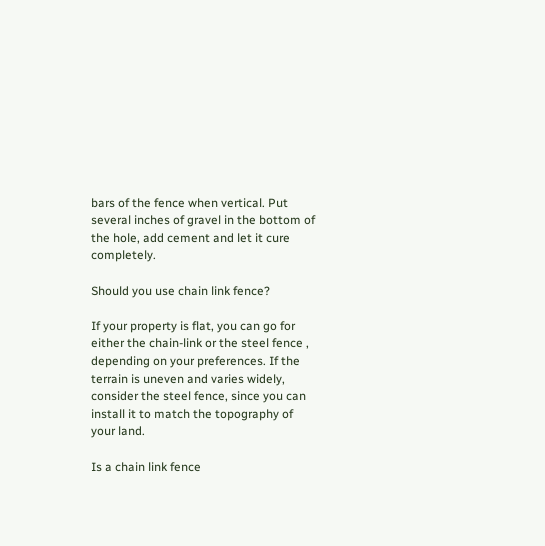bars of the fence when vertical. Put several inches of gravel in the bottom of the hole, add cement and let it cure completely.

Should you use chain link fence?

If your property is flat, you can go for either the chain-link or the steel fence , depending on your preferences. If the terrain is uneven and varies widely, consider the steel fence, since you can install it to match the topography of your land.

Is a chain link fence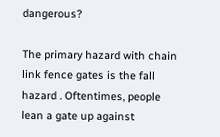dangerous?

The primary hazard with chain link fence gates is the fall hazard . Oftentimes, people lean a gate up against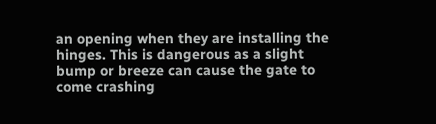an opening when they are installing the hinges. This is dangerous as a slight bump or breeze can cause the gate to come crashing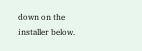down on the installer below.